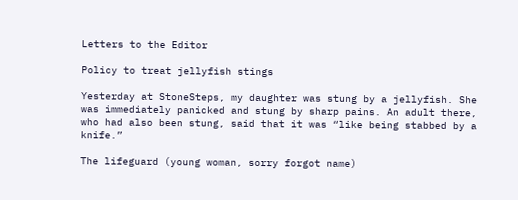Letters to the Editor

Policy to treat jellyfish stings

Yesterday at StoneSteps, my daughter was stung by a jellyfish. She was immediately panicked and stung by sharp pains. An adult there, who had also been stung, said that it was “like being stabbed by a knife.”

The lifeguard (young woman, sorry forgot name)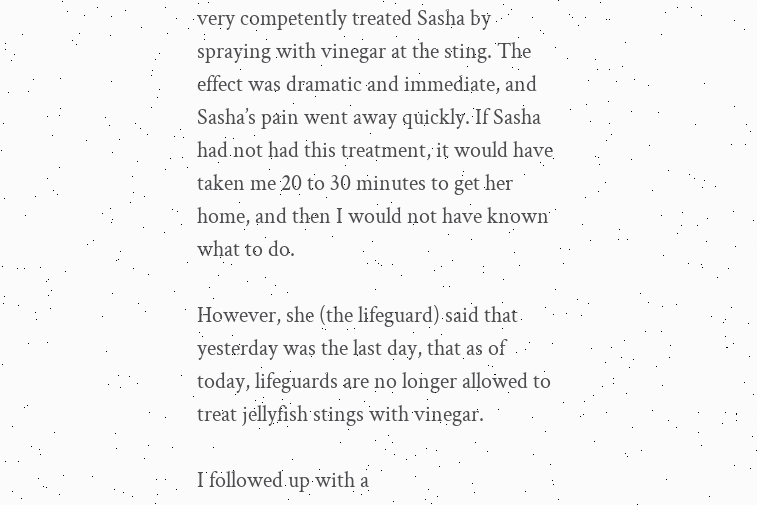very competently treated Sasha by spraying with vinegar at the sting. The effect was dramatic and immediate, and Sasha’s pain went away quickly. If Sasha had not had this treatment, it would have taken me 20 to 30 minutes to get her home, and then I would not have known what to do.

However, she (the lifeguard) said that yesterday was the last day, that as of today, lifeguards are no longer allowed to treat jellyfish stings with vinegar.

I followed up with a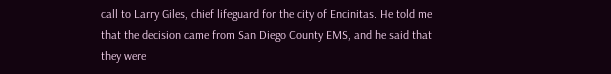call to Larry Giles, chief lifeguard for the city of Encinitas. He told me that the decision came from San Diego County EMS, and he said that they were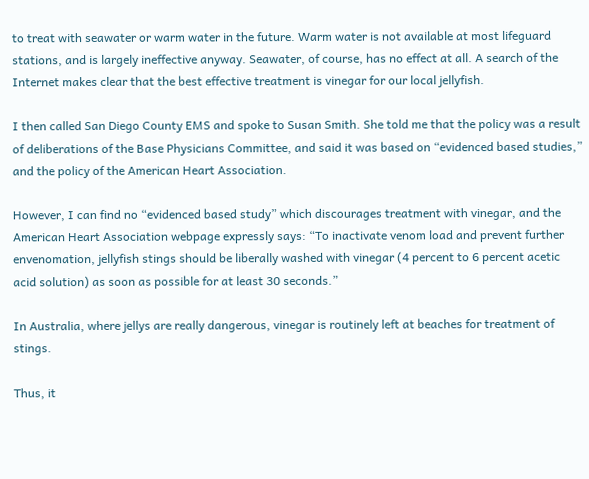to treat with seawater or warm water in the future. Warm water is not available at most lifeguard stations, and is largely ineffective anyway. Seawater, of course, has no effect at all. A search of the Internet makes clear that the best effective treatment is vinegar for our local jellyfish.

I then called San Diego County EMS and spoke to Susan Smith. She told me that the policy was a result of deliberations of the Base Physicians Committee, and said it was based on “evidenced based studies,” and the policy of the American Heart Association.

However, I can find no “evidenced based study” which discourages treatment with vinegar, and the American Heart Association webpage expressly says: “To inactivate venom load and prevent further envenomation, jellyfish stings should be liberally washed with vinegar (4 percent to 6 percent acetic acid solution) as soon as possible for at least 30 seconds.”

In Australia, where jellys are really dangerous, vinegar is routinely left at beaches for treatment of stings.

Thus, it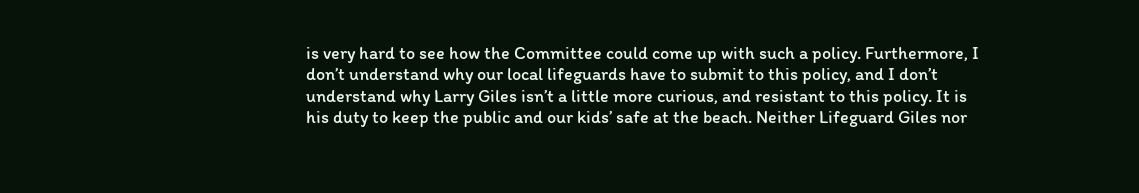is very hard to see how the Committee could come up with such a policy. Furthermore, I don’t understand why our local lifeguards have to submit to this policy, and I don’t understand why Larry Giles isn’t a little more curious, and resistant to this policy. It is his duty to keep the public and our kids’ safe at the beach. Neither Lifeguard Giles nor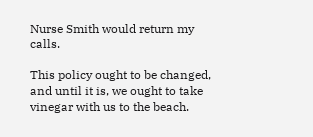Nurse Smith would return my calls.

This policy ought to be changed, and until it is, we ought to take vinegar with us to the beach.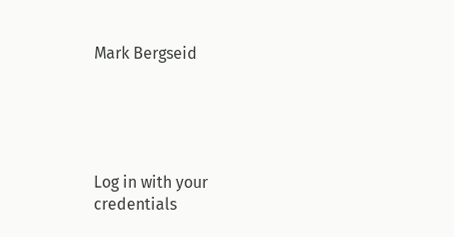Mark Bergseid





Log in with your credentials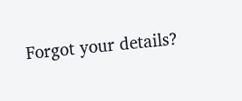Forgot your details?